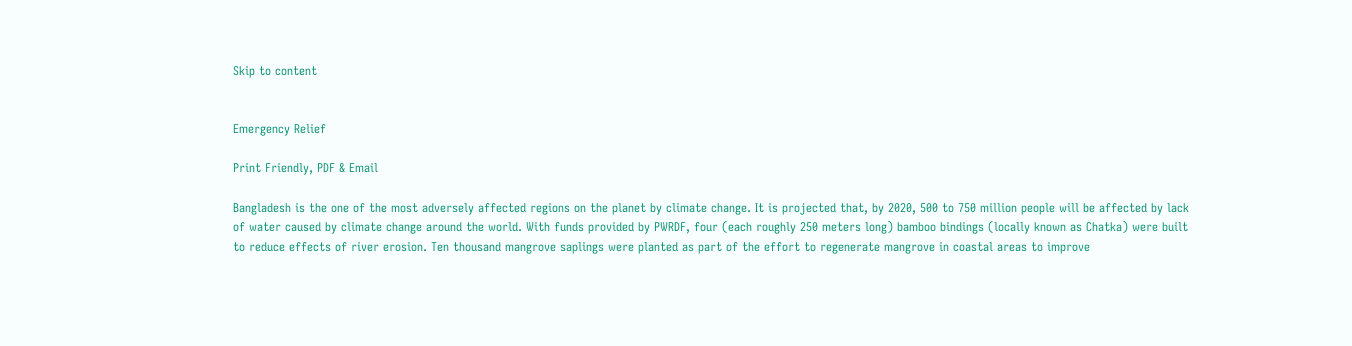Skip to content


Emergency Relief

Print Friendly, PDF & Email

Bangladesh is the one of the most adversely affected regions on the planet by climate change. It is projected that, by 2020, 500 to 750 million people will be affected by lack of water caused by climate change around the world. With funds provided by PWRDF, four (each roughly 250 meters long) bamboo bindings (locally known as Chatka) were built to reduce effects of river erosion. Ten thousand mangrove saplings were planted as part of the effort to regenerate mangrove in coastal areas to improve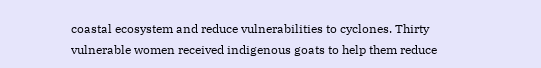coastal ecosystem and reduce vulnerabilities to cyclones. Thirty vulnerable women received indigenous goats to help them reduce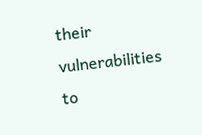their vulnerabilities to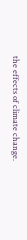the effects of climate change.